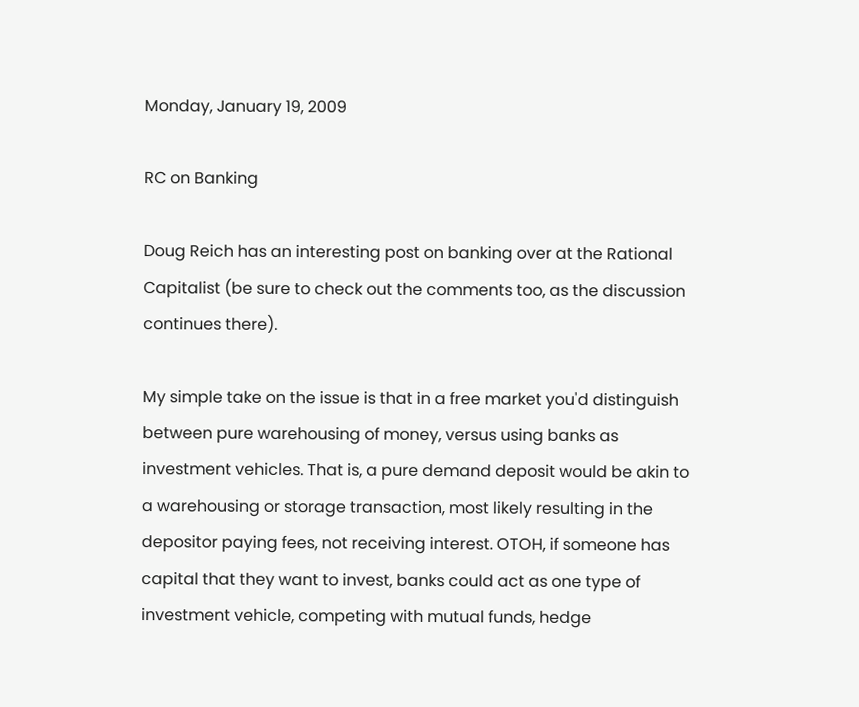Monday, January 19, 2009

RC on Banking

Doug Reich has an interesting post on banking over at the Rational Capitalist (be sure to check out the comments too, as the discussion continues there).

My simple take on the issue is that in a free market you'd distinguish between pure warehousing of money, versus using banks as investment vehicles. That is, a pure demand deposit would be akin to a warehousing or storage transaction, most likely resulting in the depositor paying fees, not receiving interest. OTOH, if someone has capital that they want to invest, banks could act as one type of investment vehicle, competing with mutual funds, hedge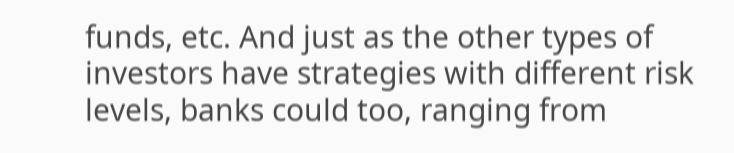funds, etc. And just as the other types of investors have strategies with different risk levels, banks could too, ranging from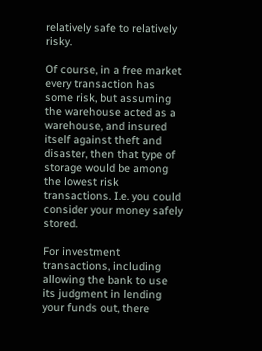relatively safe to relatively risky.

Of course, in a free market every transaction has some risk, but assuming the warehouse acted as a warehouse, and insured itself against theft and disaster, then that type of storage would be among the lowest risk transactions. I.e. you could consider your money safely stored.

For investment transactions, including allowing the bank to use its judgment in lending your funds out, there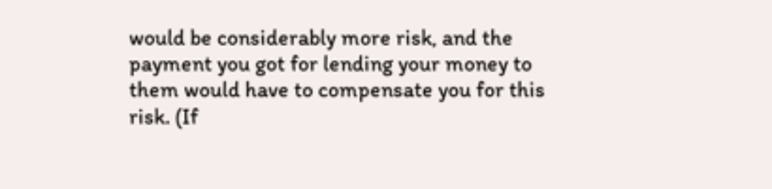would be considerably more risk, and the payment you got for lending your money to them would have to compensate you for this risk. (If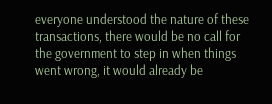everyone understood the nature of these transactions, there would be no call for the government to step in when things went wrong, it would already be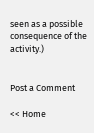seen as a possible consequence of the activity.)


Post a Comment

<< Home